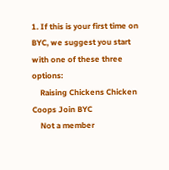1. If this is your first time on BYC, we suggest you start with one of these three options:
    Raising Chickens Chicken Coops Join BYC
    Not a member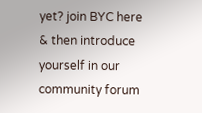yet? join BYC here & then introduce yourself in our community forum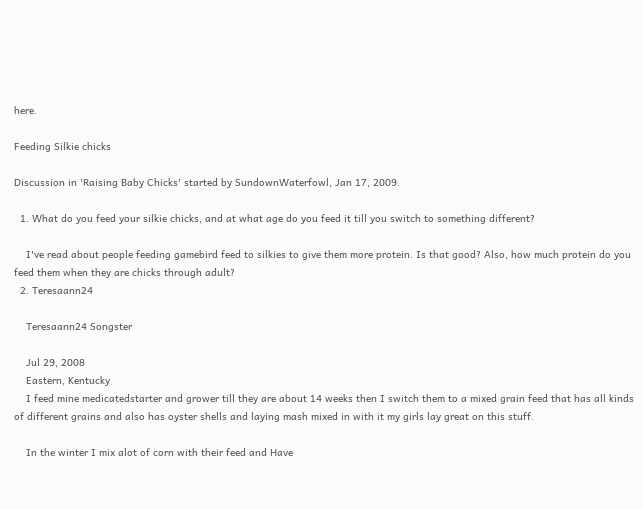here.

Feeding Silkie chicks

Discussion in 'Raising Baby Chicks' started by SundownWaterfowl, Jan 17, 2009.

  1. What do you feed your silkie chicks, and at what age do you feed it till you switch to something different?

    I've read about people feeding gamebird feed to silkies to give them more protein. Is that good? Also, how much protein do you feed them when they are chicks through adult?
  2. Teresaann24

    Teresaann24 Songster

    Jul 29, 2008
    Eastern, Kentucky
    I feed mine medicatedstarter and grower till they are about 14 weeks then I switch them to a mixed grain feed that has all kinds of different grains and also has oyster shells and laying mash mixed in with it my girls lay great on this stuff.

    In the winter I mix alot of corn with their feed and Have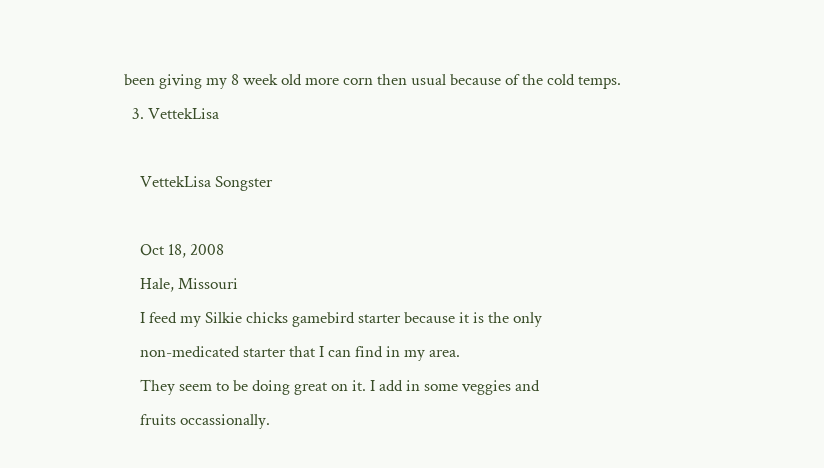been giving my 8 week old more corn then usual because of the cold temps.
  3. VettekLisa

    VettekLisa Songster

    Oct 18, 2008
    Hale, Missouri
    I feed my Silkie chicks gamebird starter because it is the only
    non-medicated starter that I can find in my area.
    They seem to be doing great on it. I add in some veggies and
    fruits occassionally.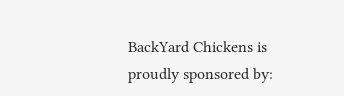BackYard Chickens is proudly sponsored by: